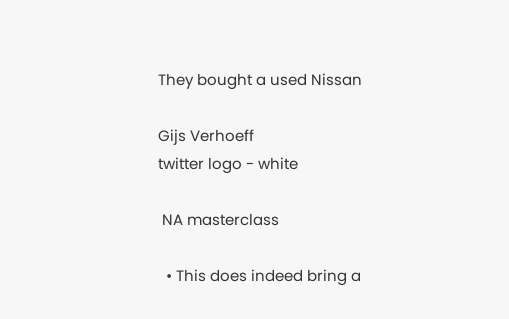They bought a used Nissan

Gijs Verhoeff
twitter logo - white

 NA masterclass

  • This does indeed bring a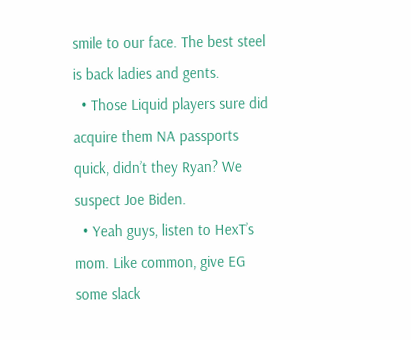smile to our face. The best steel is back ladies and gents.
  • Those Liquid players sure did acquire them NA passports quick, didn’t they Ryan? We suspect Joe Biden.
  • Yeah guys, listen to HexT’s mom. Like common, give EG some slack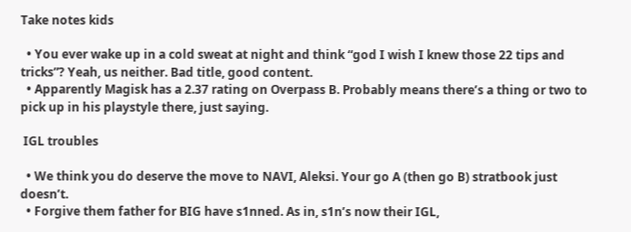Take notes kids

  • You ever wake up in a cold sweat at night and think “god I wish I knew those 22 tips and tricks”? Yeah, us neither. Bad title, good content.
  • Apparently Magisk has a 2.37 rating on Overpass B. Probably means there’s a thing or two to pick up in his playstyle there, just saying.

 IGL troubles

  • We think you do deserve the move to NAVI, Aleksi. Your go A (then go B) stratbook just doesn’t.
  • Forgive them father for BIG have s1nned. As in, s1n’s now their IGL,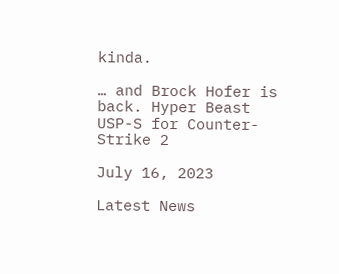kinda.

… and Brock Hofer is back. Hyper Beast USP-S for Counter-Strike 2

July 16, 2023

Latest News